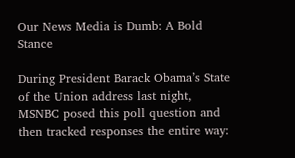Our News Media is Dumb: A Bold Stance

During President Barack Obama’s State of the Union address last night, MSNBC posed this poll question and then tracked responses the entire way: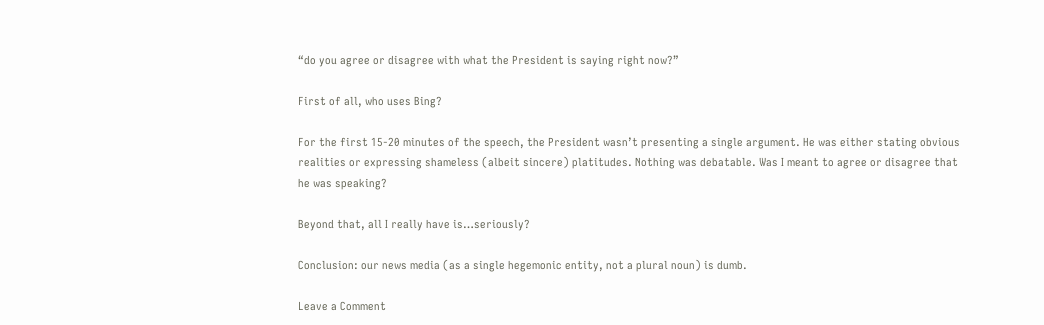“do you agree or disagree with what the President is saying right now?”

First of all, who uses Bing?

For the first 15-20 minutes of the speech, the President wasn’t presenting a single argument. He was either stating obvious realities or expressing shameless (albeit sincere) platitudes. Nothing was debatable. Was I meant to agree or disagree that he was speaking?

Beyond that, all I really have is…seriously?

Conclusion: our news media (as a single hegemonic entity, not a plural noun) is dumb.

Leave a Comment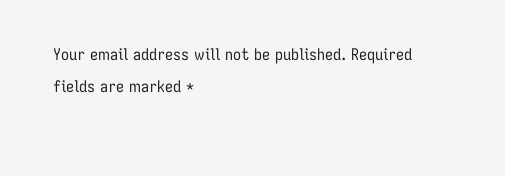Your email address will not be published. Required fields are marked *